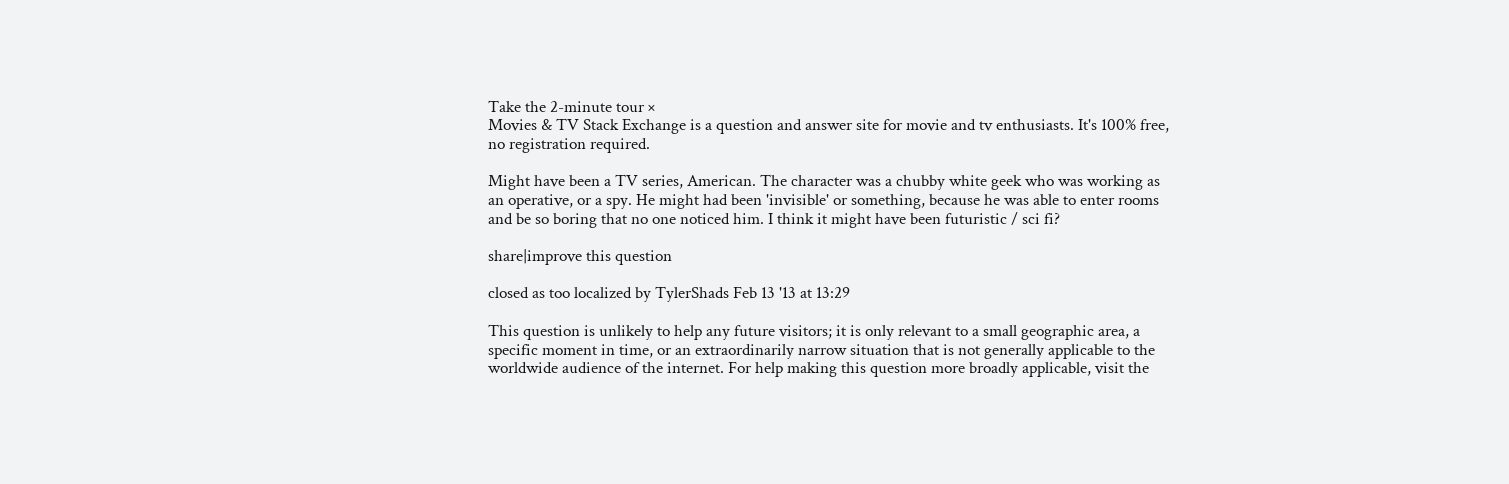Take the 2-minute tour ×
Movies & TV Stack Exchange is a question and answer site for movie and tv enthusiasts. It's 100% free, no registration required.

Might have been a TV series, American. The character was a chubby white geek who was working as an operative, or a spy. He might had been 'invisible' or something, because he was able to enter rooms and be so boring that no one noticed him. I think it might have been futuristic / sci fi?

share|improve this question

closed as too localized by TylerShads Feb 13 '13 at 13:29

This question is unlikely to help any future visitors; it is only relevant to a small geographic area, a specific moment in time, or an extraordinarily narrow situation that is not generally applicable to the worldwide audience of the internet. For help making this question more broadly applicable, visit the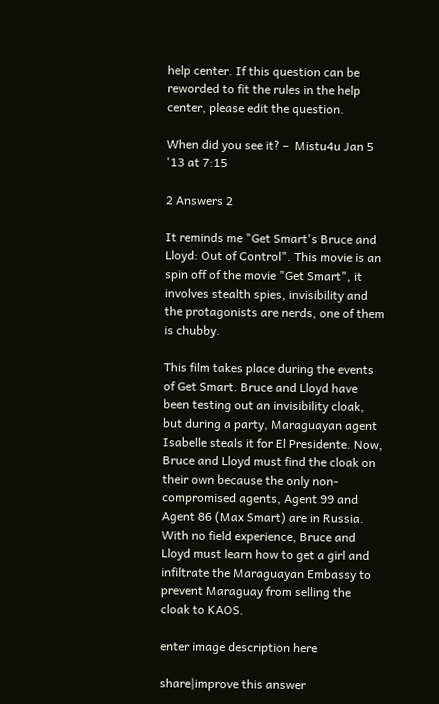help center. If this question can be reworded to fit the rules in the help center, please edit the question.

When did you see it? –  Mistu4u Jan 5 '13 at 7:15

2 Answers 2

It reminds me "Get Smart's Bruce and Lloyd: Out of Control". This movie is an spin off of the movie "Get Smart", it involves stealth spies, invisibility and the protagonists are nerds, one of them is chubby.

This film takes place during the events of Get Smart. Bruce and Lloyd have been testing out an invisibility cloak, but during a party, Maraguayan agent Isabelle steals it for El Presidente. Now, Bruce and Lloyd must find the cloak on their own because the only non-compromised agents, Agent 99 and Agent 86 (Max Smart) are in Russia. With no field experience, Bruce and Lloyd must learn how to get a girl and infiltrate the Maraguayan Embassy to prevent Maraguay from selling the cloak to KAOS.

enter image description here

share|improve this answer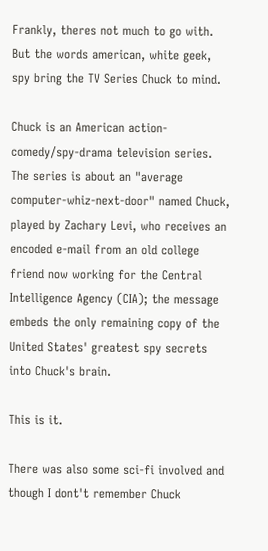Frankly, theres not much to go with. But the words american, white geek, spy bring the TV Series Chuck to mind.

Chuck is an American action-comedy/spy-drama television series. The series is about an "average computer-whiz-next-door" named Chuck, played by Zachary Levi, who receives an encoded e-mail from an old college friend now working for the Central Intelligence Agency (CIA); the message embeds the only remaining copy of the United States' greatest spy secrets into Chuck's brain.

This is it.

There was also some sci-fi involved and though I dont't remember Chuck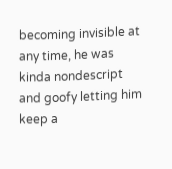becoming invisible at any time, he was kinda nondescript and goofy letting him keep a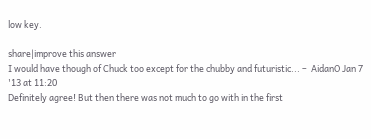low key.

share|improve this answer
I would have though of Chuck too except for the chubby and futuristic... –  AidanO Jan 7 '13 at 11:20
Definitely agree! But then there was not much to go with in the first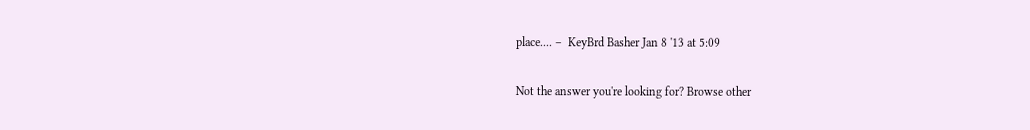place.... –  KeyBrd Basher Jan 8 '13 at 5:09

Not the answer you're looking for? Browse other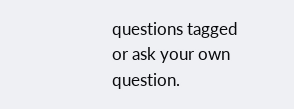questions tagged or ask your own question.